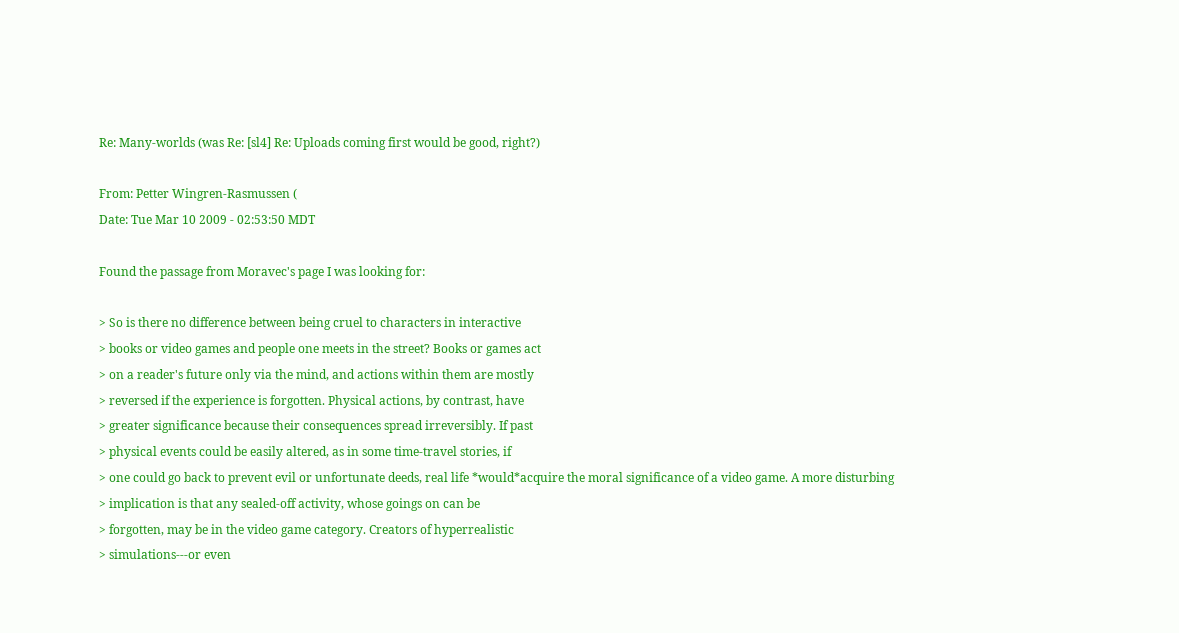Re: Many-worlds (was Re: [sl4] Re: Uploads coming first would be good, right?)

From: Petter Wingren-Rasmussen (
Date: Tue Mar 10 2009 - 02:53:50 MDT

Found the passage from Moravec's page I was looking for:

> So is there no difference between being cruel to characters in interactive
> books or video games and people one meets in the street? Books or games act
> on a reader's future only via the mind, and actions within them are mostly
> reversed if the experience is forgotten. Physical actions, by contrast, have
> greater significance because their consequences spread irreversibly. If past
> physical events could be easily altered, as in some time-travel stories, if
> one could go back to prevent evil or unfortunate deeds, real life *would*acquire the moral significance of a video game. A more disturbing
> implication is that any sealed-off activity, whose goings on can be
> forgotten, may be in the video game category. Creators of hyperrealistic
> simulations---or even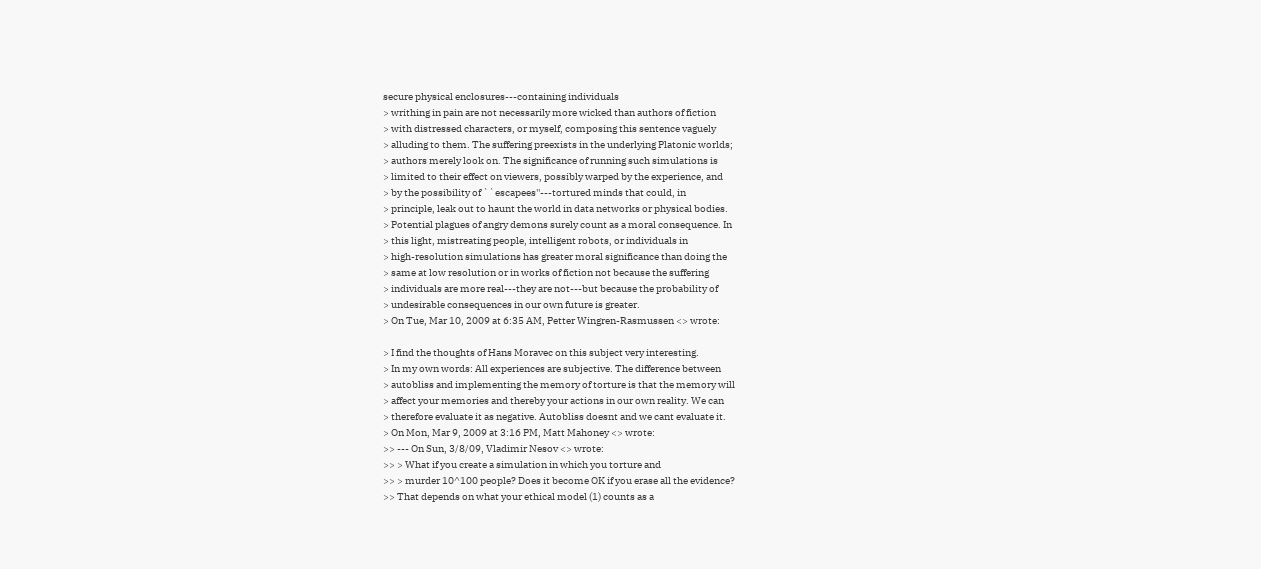secure physical enclosures---containing individuals
> writhing in pain are not necessarily more wicked than authors of fiction
> with distressed characters, or myself, composing this sentence vaguely
> alluding to them. The suffering preexists in the underlying Platonic worlds;
> authors merely look on. The significance of running such simulations is
> limited to their effect on viewers, possibly warped by the experience, and
> by the possibility of ``escapees''---tortured minds that could, in
> principle, leak out to haunt the world in data networks or physical bodies.
> Potential plagues of angry demons surely count as a moral consequence. In
> this light, mistreating people, intelligent robots, or individuals in
> high-resolution simulations has greater moral significance than doing the
> same at low resolution or in works of fiction not because the suffering
> individuals are more real---they are not---but because the probability of
> undesirable consequences in our own future is greater.
> On Tue, Mar 10, 2009 at 6:35 AM, Petter Wingren-Rasmussen <> wrote:

> I find the thoughts of Hans Moravec on this subject very interesting.
> In my own words: All experiences are subjective. The difference between
> autobliss and implementing the memory of torture is that the memory will
> affect your memories and thereby your actions in our own reality. We can
> therefore evaluate it as negative. Autobliss doesnt and we cant evaluate it.
> On Mon, Mar 9, 2009 at 3:16 PM, Matt Mahoney <> wrote:
>> --- On Sun, 3/8/09, Vladimir Nesov <> wrote:
>> > What if you create a simulation in which you torture and
>> > murder 10^100 people? Does it become OK if you erase all the evidence?
>> That depends on what your ethical model (1) counts as a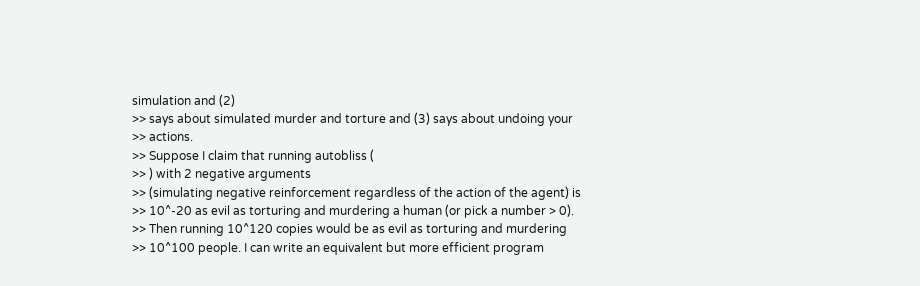simulation and (2)
>> says about simulated murder and torture and (3) says about undoing your
>> actions.
>> Suppose I claim that running autobliss (
>> ) with 2 negative arguments
>> (simulating negative reinforcement regardless of the action of the agent) is
>> 10^-20 as evil as torturing and murdering a human (or pick a number > 0).
>> Then running 10^120 copies would be as evil as torturing and murdering
>> 10^100 people. I can write an equivalent but more efficient program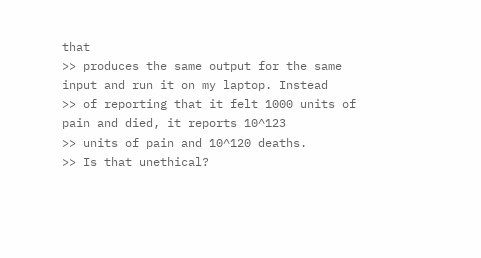that
>> produces the same output for the same input and run it on my laptop. Instead
>> of reporting that it felt 1000 units of pain and died, it reports 10^123
>> units of pain and 10^120 deaths.
>> Is that unethical?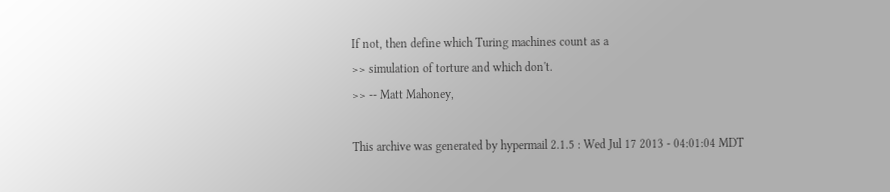If not, then define which Turing machines count as a
>> simulation of torture and which don't.
>> -- Matt Mahoney,

This archive was generated by hypermail 2.1.5 : Wed Jul 17 2013 - 04:01:04 MDT